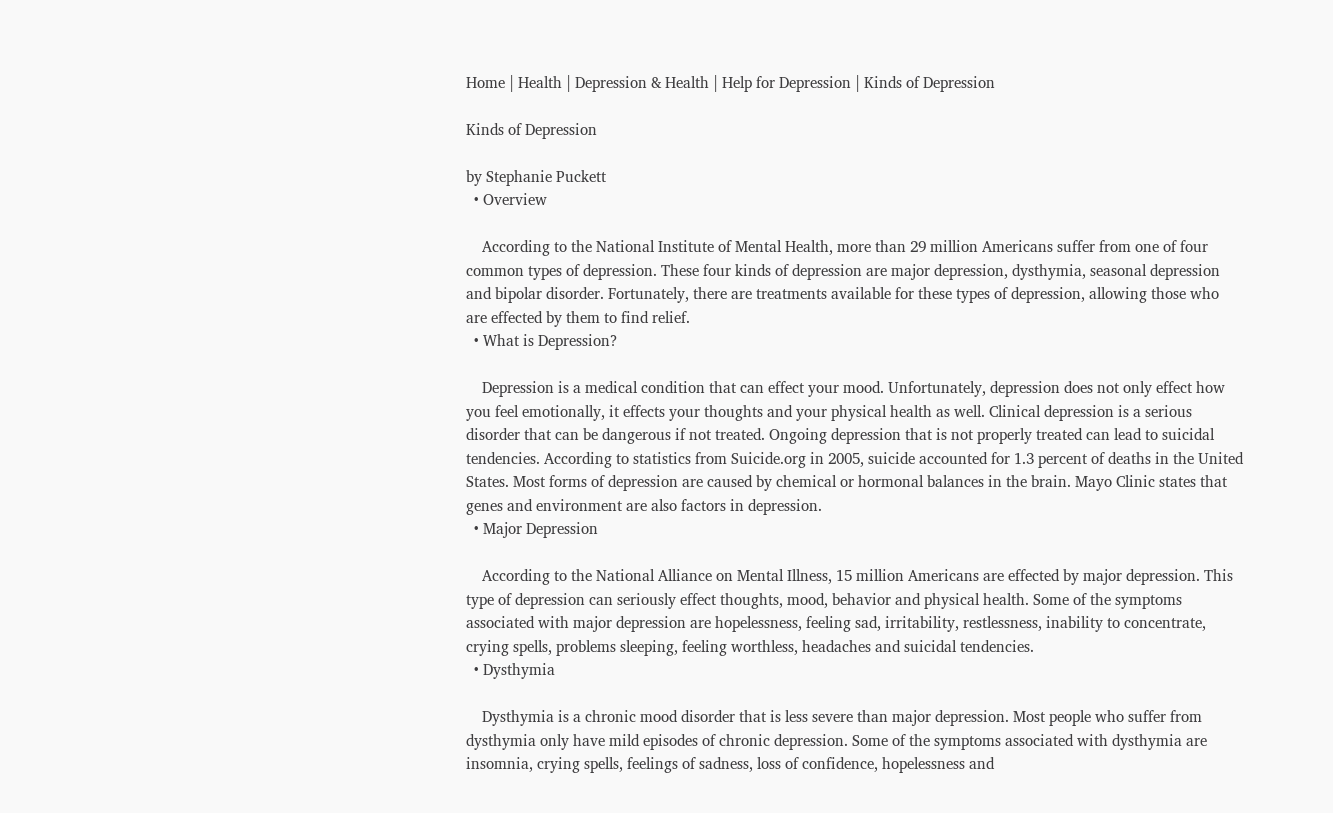Home | Health | Depression & Health | Help for Depression | Kinds of Depression

Kinds of Depression

by Stephanie Puckett
  • Overview

    According to the National Institute of Mental Health, more than 29 million Americans suffer from one of four common types of depression. These four kinds of depression are major depression, dysthymia, seasonal depression and bipolar disorder. Fortunately, there are treatments available for these types of depression, allowing those who are effected by them to find relief.
  • What is Depression?

    Depression is a medical condition that can effect your mood. Unfortunately, depression does not only effect how you feel emotionally, it effects your thoughts and your physical health as well. Clinical depression is a serious disorder that can be dangerous if not treated. Ongoing depression that is not properly treated can lead to suicidal tendencies. According to statistics from Suicide.org in 2005, suicide accounted for 1.3 percent of deaths in the United States. Most forms of depression are caused by chemical or hormonal balances in the brain. Mayo Clinic states that genes and environment are also factors in depression.
  • Major Depression

    According to the National Alliance on Mental Illness, 15 million Americans are effected by major depression. This type of depression can seriously effect thoughts, mood, behavior and physical health. Some of the symptoms associated with major depression are hopelessness, feeling sad, irritability, restlessness, inability to concentrate, crying spells, problems sleeping, feeling worthless, headaches and suicidal tendencies.
  • Dysthymia

    Dysthymia is a chronic mood disorder that is less severe than major depression. Most people who suffer from dysthymia only have mild episodes of chronic depression. Some of the symptoms associated with dysthymia are insomnia, crying spells, feelings of sadness, loss of confidence, hopelessness and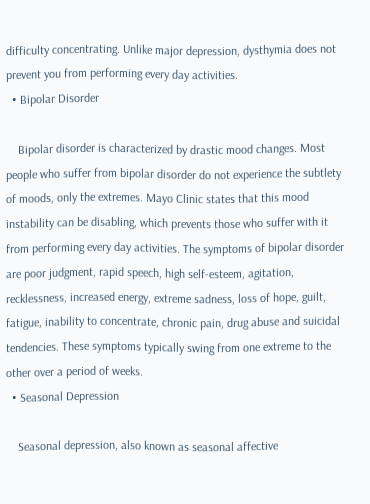difficulty concentrating. Unlike major depression, dysthymia does not prevent you from performing every day activities.
  • Bipolar Disorder

    Bipolar disorder is characterized by drastic mood changes. Most people who suffer from bipolar disorder do not experience the subtlety of moods, only the extremes. Mayo Clinic states that this mood instability can be disabling, which prevents those who suffer with it from performing every day activities. The symptoms of bipolar disorder are poor judgment, rapid speech, high self-esteem, agitation, recklessness, increased energy, extreme sadness, loss of hope, guilt, fatigue, inability to concentrate, chronic pain, drug abuse and suicidal tendencies. These symptoms typically swing from one extreme to the other over a period of weeks.
  • Seasonal Depression

    Seasonal depression, also known as seasonal affective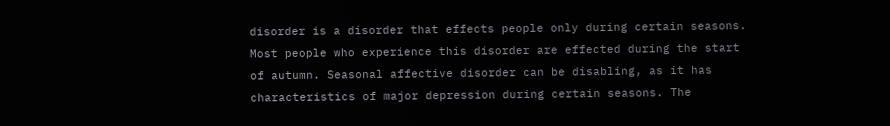disorder is a disorder that effects people only during certain seasons. Most people who experience this disorder are effected during the start of autumn. Seasonal affective disorder can be disabling, as it has characteristics of major depression during certain seasons. The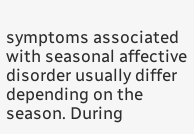symptoms associated with seasonal affective disorder usually differ depending on the season. During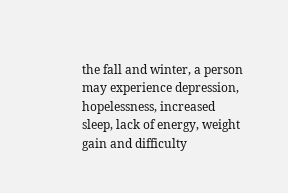the fall and winter, a person may experience depression, hopelessness, increased sleep, lack of energy, weight gain and difficulty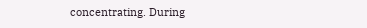concentrating. During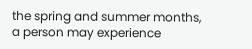the spring and summer months, a person may experience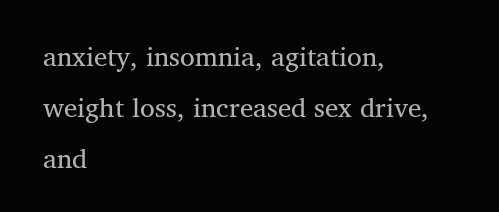anxiety, insomnia, agitation, weight loss, increased sex drive, and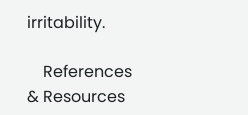irritability.

    References & Resources